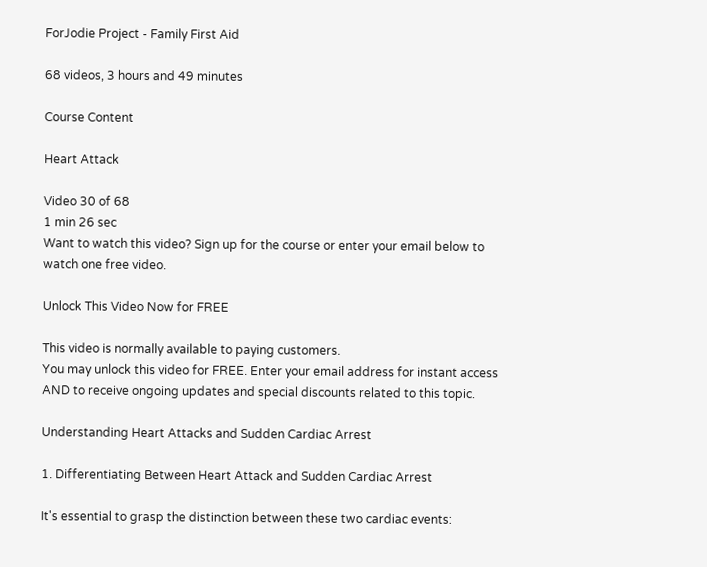ForJodie Project - Family First Aid

68 videos, 3 hours and 49 minutes

Course Content

Heart Attack

Video 30 of 68
1 min 26 sec
Want to watch this video? Sign up for the course or enter your email below to watch one free video.

Unlock This Video Now for FREE

This video is normally available to paying customers.
You may unlock this video for FREE. Enter your email address for instant access AND to receive ongoing updates and special discounts related to this topic.

Understanding Heart Attacks and Sudden Cardiac Arrest

1. Differentiating Between Heart Attack and Sudden Cardiac Arrest

It's essential to grasp the distinction between these two cardiac events: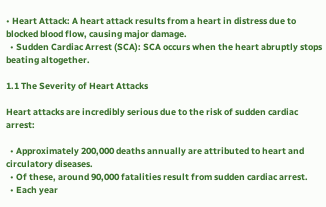• Heart Attack: A heart attack results from a heart in distress due to blocked blood flow, causing major damage.
  • Sudden Cardiac Arrest (SCA): SCA occurs when the heart abruptly stops beating altogether.

1.1 The Severity of Heart Attacks

Heart attacks are incredibly serious due to the risk of sudden cardiac arrest:

  • Approximately 200,000 deaths annually are attributed to heart and circulatory diseases.
  • Of these, around 90,000 fatalities result from sudden cardiac arrest.
  • Each year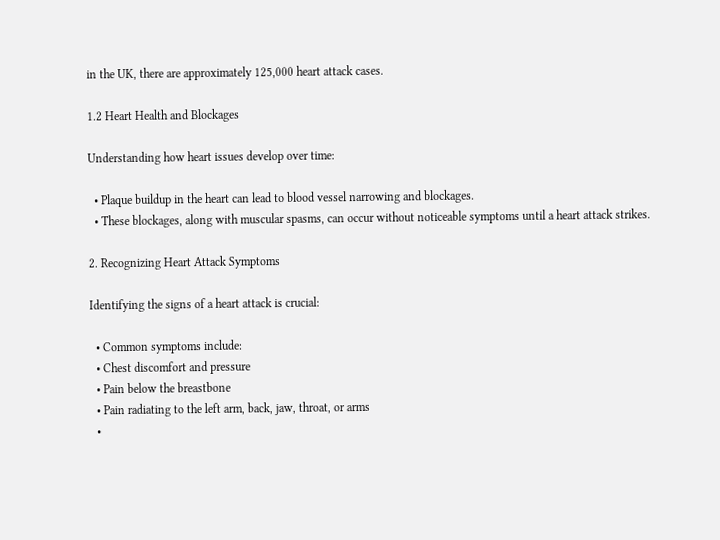in the UK, there are approximately 125,000 heart attack cases.

1.2 Heart Health and Blockages

Understanding how heart issues develop over time:

  • Plaque buildup in the heart can lead to blood vessel narrowing and blockages.
  • These blockages, along with muscular spasms, can occur without noticeable symptoms until a heart attack strikes.

2. Recognizing Heart Attack Symptoms

Identifying the signs of a heart attack is crucial:

  • Common symptoms include:
  • Chest discomfort and pressure
  • Pain below the breastbone
  • Pain radiating to the left arm, back, jaw, throat, or arms
  •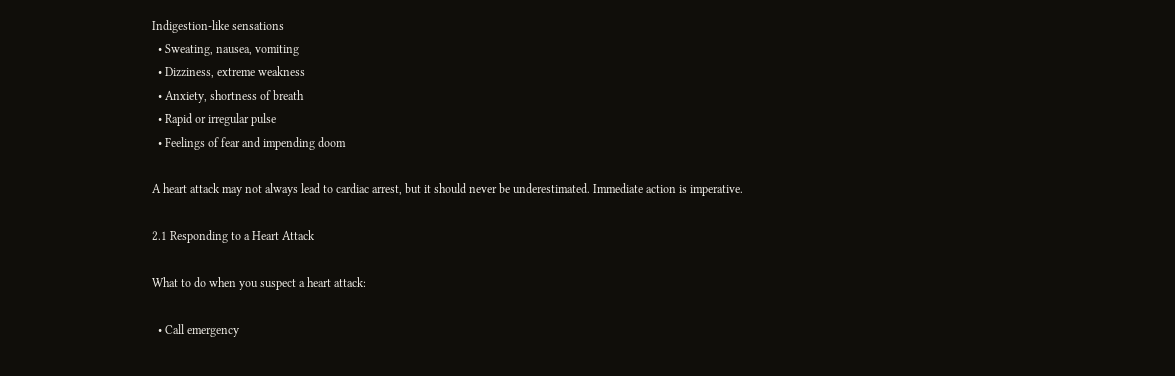Indigestion-like sensations
  • Sweating, nausea, vomiting
  • Dizziness, extreme weakness
  • Anxiety, shortness of breath
  • Rapid or irregular pulse
  • Feelings of fear and impending doom

A heart attack may not always lead to cardiac arrest, but it should never be underestimated. Immediate action is imperative.

2.1 Responding to a Heart Attack

What to do when you suspect a heart attack:

  • Call emergency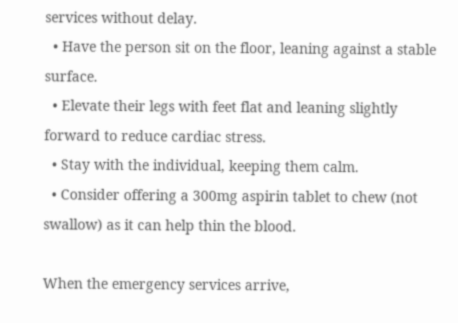services without delay.
  • Have the person sit on the floor, leaning against a stable surface.
  • Elevate their legs with feet flat and leaning slightly forward to reduce cardiac stress.
  • Stay with the individual, keeping them calm.
  • Consider offering a 300mg aspirin tablet to chew (not swallow) as it can help thin the blood.

When the emergency services arrive,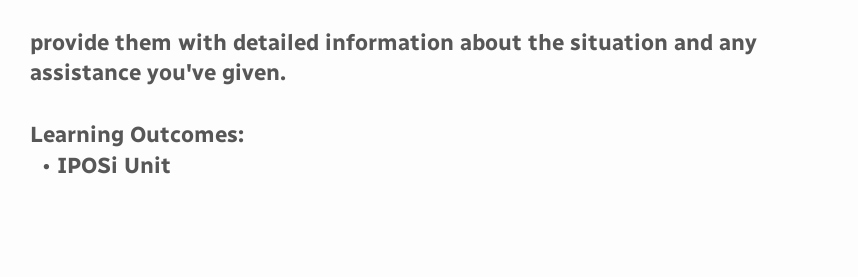provide them with detailed information about the situation and any assistance you've given.

Learning Outcomes:
  • IPOSi Unit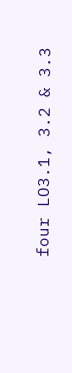four LO3.1, 3.2 & 3.3